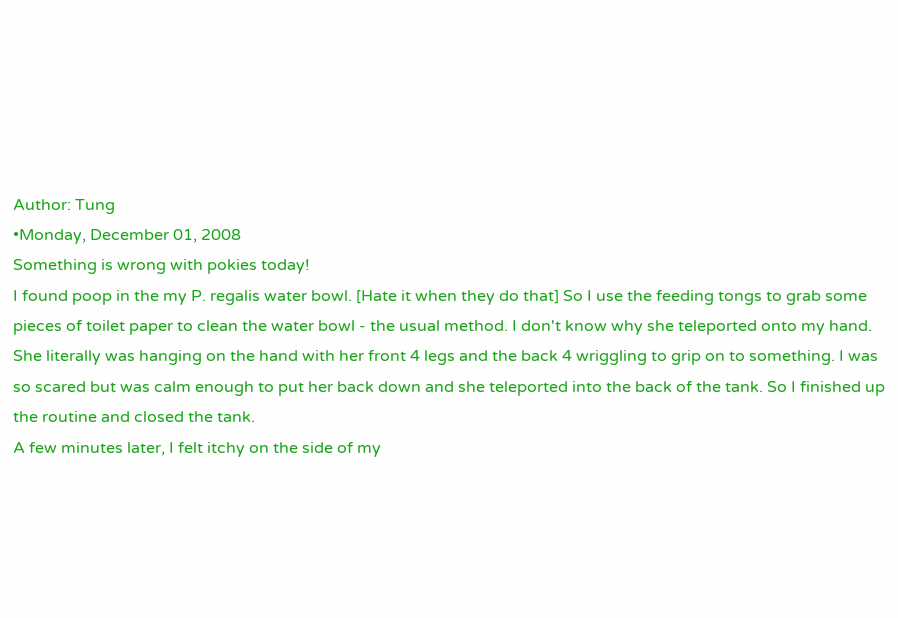Author: Tung
•Monday, December 01, 2008
Something is wrong with pokies today!
I found poop in the my P. regalis water bowl. [Hate it when they do that] So I use the feeding tongs to grab some pieces of toilet paper to clean the water bowl - the usual method. I don't know why she teleported onto my hand.
She literally was hanging on the hand with her front 4 legs and the back 4 wriggling to grip on to something. I was so scared but was calm enough to put her back down and she teleported into the back of the tank. So I finished up the routine and closed the tank.
A few minutes later, I felt itchy on the side of my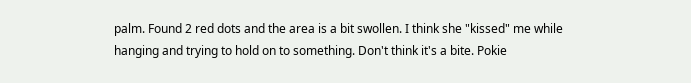palm. Found 2 red dots and the area is a bit swollen. I think she "kissed" me while hanging and trying to hold on to something. Don't think it's a bite. Pokie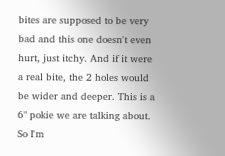bites are supposed to be very bad and this one doesn't even hurt, just itchy. And if it were a real bite, the 2 holes would be wider and deeper. This is a 6" pokie we are talking about.
So I'm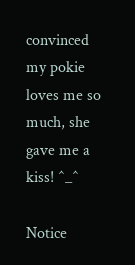convinced my pokie loves me so much, she gave me a kiss! ^_^

Notice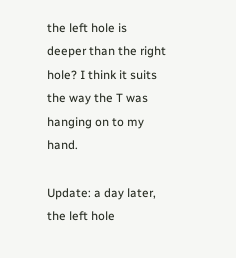the left hole is deeper than the right hole? I think it suits the way the T was hanging on to my hand.

Update: a day later, the left hole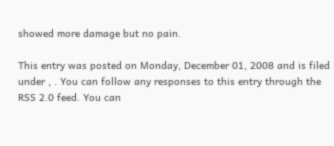showed more damage but no pain.

This entry was posted on Monday, December 01, 2008 and is filed under , . You can follow any responses to this entry through the RSS 2.0 feed. You can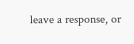leave a response, or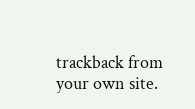trackback from your own site.